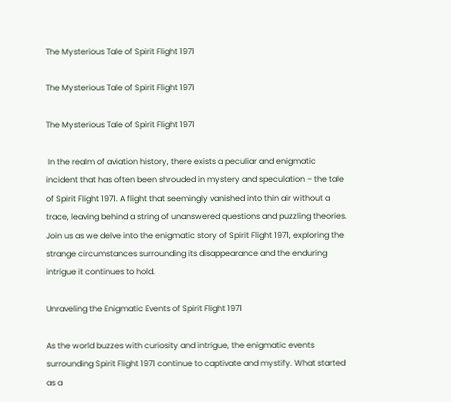The Mysterious Tale of Spirit Flight 1971

The Mysterious Tale of Spirit Flight 1971

The Mysterious Tale of Spirit Flight 1971

 In the realm of aviation history, there exists a peculiar and enigmatic incident that has often been shrouded in mystery and speculation – the tale of Spirit Flight 1971. A flight that seemingly vanished into thin air without a trace, leaving behind a string of unanswered questions and puzzling theories. Join us as we delve into the enigmatic story of Spirit Flight 1971, exploring the strange circumstances surrounding its disappearance and the enduring intrigue it continues to hold.

Unraveling the Enigmatic Events of Spirit Flight 1971

As the world buzzes with curiosity and intrigue, the enigmatic events surrounding Spirit Flight 1971 continue to captivate and mystify. What started as a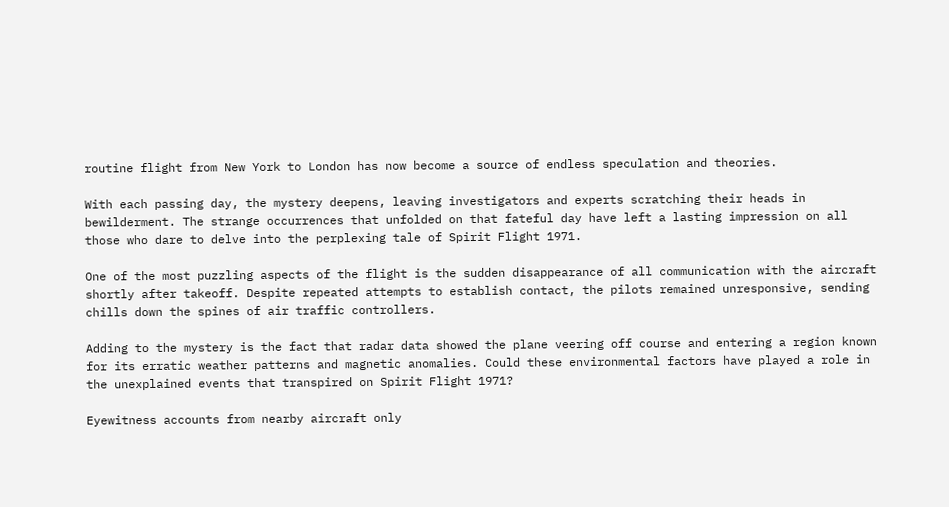routine flight from New York to London has now become a source of endless speculation and theories.

With each passing day, the mystery deepens, leaving investigators and experts scratching their heads in bewilderment. The strange occurrences that unfolded on that fateful day have left a lasting impression on all those who dare to delve into the perplexing tale of Spirit Flight 1971.

One of the most puzzling aspects of the flight is the sudden disappearance of all communication with the aircraft shortly after takeoff. Despite repeated attempts to establish contact, the pilots remained unresponsive, sending chills down the spines of air traffic controllers.

Adding to the mystery is the fact that radar data showed the plane veering off course and entering a region known for its erratic weather patterns and magnetic anomalies. Could these environmental factors have played a role in the unexplained events that transpired on Spirit Flight 1971?

Eyewitness accounts from nearby aircraft only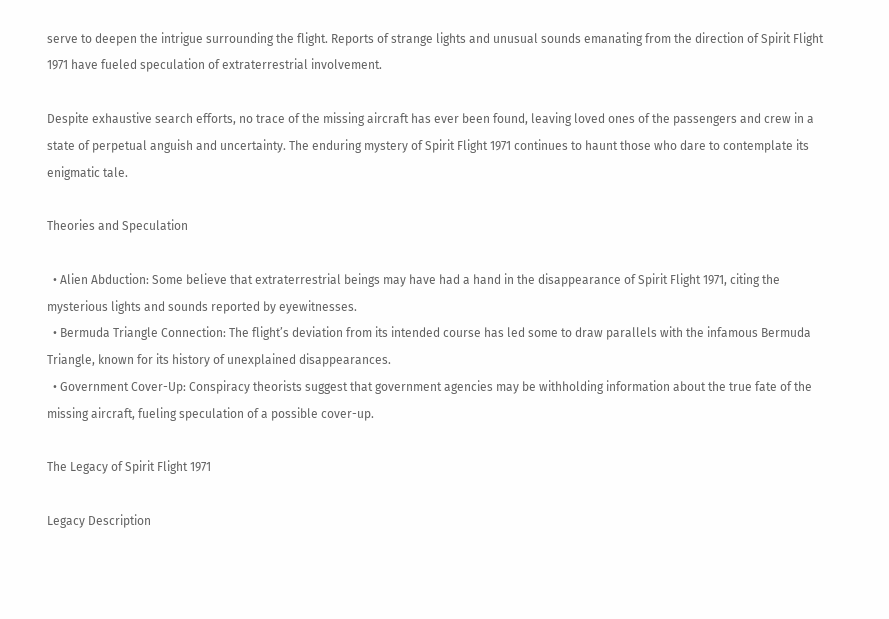serve to deepen the intrigue surrounding the flight. Reports of strange lights and unusual sounds emanating from the direction of Spirit Flight 1971 have fueled speculation of extraterrestrial involvement.

Despite exhaustive search efforts, no trace of the missing aircraft has ever been found, leaving loved ones of the passengers and crew in a state of perpetual anguish and uncertainty. The enduring mystery of Spirit Flight 1971 continues to haunt those who dare to contemplate its enigmatic tale.

Theories and Speculation

  • Alien Abduction: Some believe that extraterrestrial beings may have had a hand in the disappearance of Spirit Flight 1971, citing the mysterious lights and sounds reported by eyewitnesses.
  • Bermuda Triangle Connection: The flight’s deviation from its intended course has led some to draw parallels with the infamous Bermuda Triangle, known for its history of unexplained disappearances.
  • Government Cover-Up: Conspiracy theorists suggest that government agencies may be withholding information about the true fate of the missing aircraft, fueling speculation of a possible cover-up.

The Legacy of Spirit Flight 1971

Legacy Description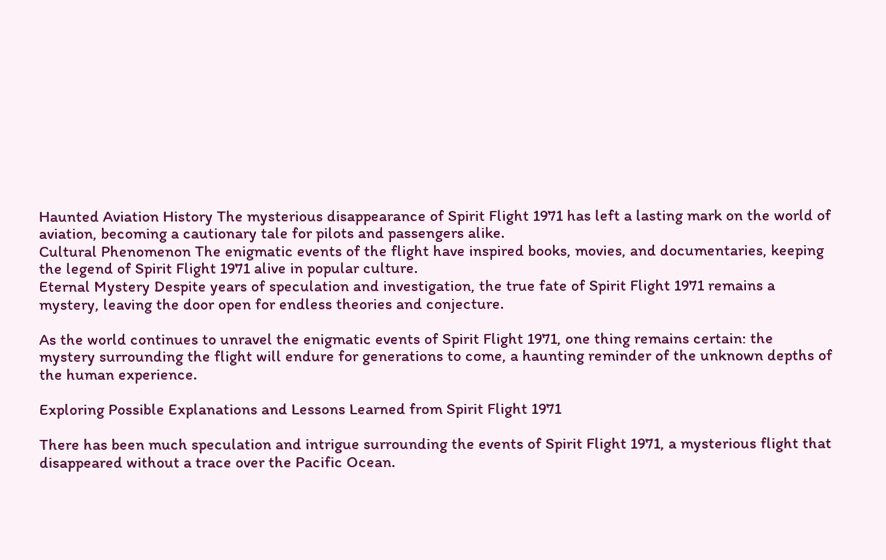Haunted Aviation History The mysterious disappearance of Spirit Flight 1971 has left a lasting mark on the world of aviation, becoming a cautionary tale for pilots and passengers alike.
Cultural Phenomenon The enigmatic events of the flight have inspired books, movies, and documentaries, keeping the legend of Spirit Flight 1971 alive in popular culture.
Eternal Mystery Despite years of speculation and investigation, the true fate of Spirit Flight 1971 remains a mystery, leaving the door open for endless theories and conjecture.

As the world continues to unravel the enigmatic events of Spirit Flight 1971, one thing remains certain: the mystery surrounding the flight will endure for generations to come, a haunting reminder of the unknown depths of the human experience.

Exploring Possible Explanations and Lessons Learned from Spirit Flight 1971

There has been much speculation and intrigue surrounding the events of Spirit Flight 1971, a mysterious flight that disappeared without a trace over the Pacific Ocean.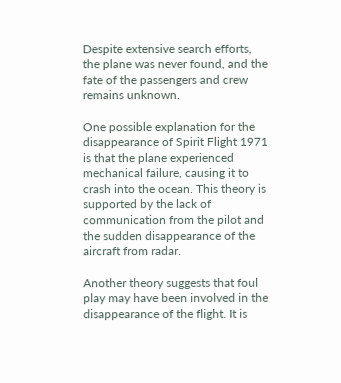Despite extensive search efforts, the plane was never found, and the fate of the passengers and crew remains unknown.

One possible explanation for the disappearance of Spirit Flight 1971 is that the plane experienced mechanical failure, causing it to crash into the ocean. This theory is supported by the lack of communication from the pilot and the sudden disappearance of the aircraft from radar.

Another theory suggests that foul play may have been involved in the disappearance of the flight. It is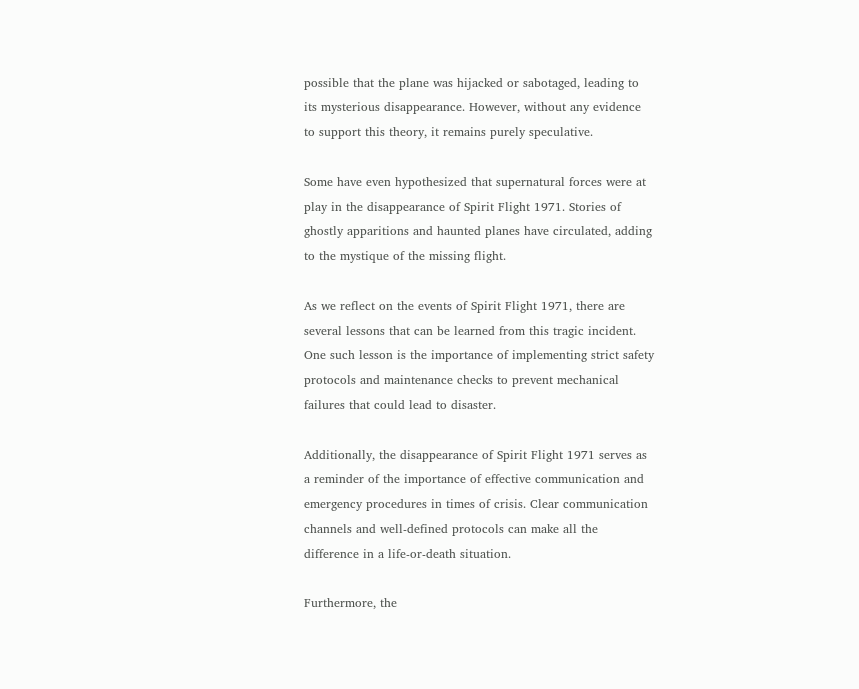possible that the plane was hijacked or sabotaged, leading to its mysterious disappearance. However, without any evidence to support this theory, it remains purely speculative.

Some have even hypothesized that supernatural forces were at play in the disappearance of Spirit Flight 1971. Stories of ghostly apparitions and haunted planes have circulated, adding to the mystique of the missing flight.

As we reflect on the events of Spirit Flight 1971, there are several lessons that can be learned from this tragic incident. One such lesson is the importance of implementing strict safety protocols and maintenance checks to prevent mechanical failures that could lead to disaster.

Additionally, the disappearance of Spirit Flight 1971 serves as a reminder of the importance of effective communication and emergency procedures in times of crisis. Clear communication channels and well-defined protocols can make all the difference in a life-or-death situation.

Furthermore, the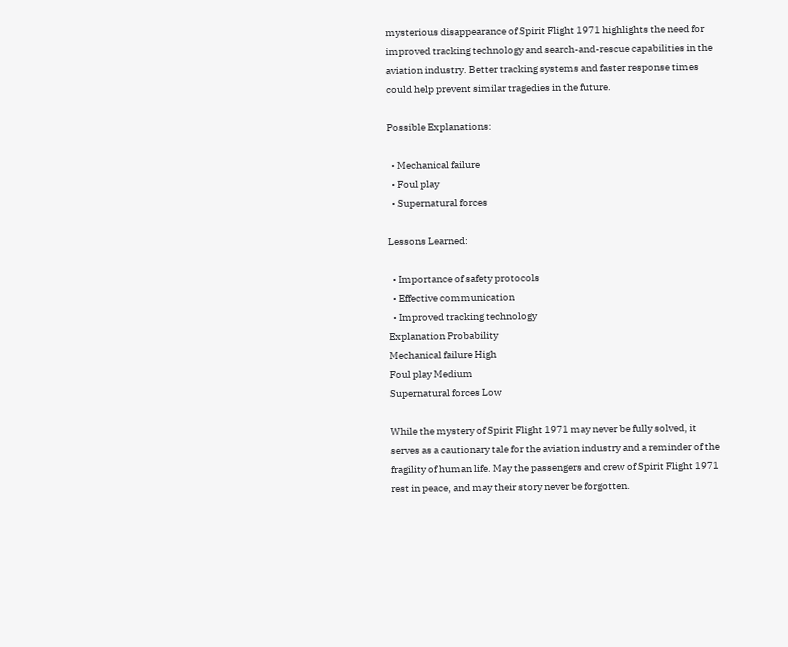mysterious disappearance of Spirit Flight 1971 highlights the need for improved tracking technology and search-and-rescue capabilities in the aviation industry. Better tracking systems and faster response times could help prevent similar tragedies in the future.

Possible Explanations:

  • Mechanical failure
  • Foul play
  • Supernatural forces

Lessons Learned:

  • Importance of safety protocols
  • Effective communication
  • Improved tracking technology
Explanation Probability
Mechanical failure High
Foul play Medium
Supernatural forces Low

While the mystery of Spirit Flight 1971 may never be fully solved, it serves as a cautionary tale for the aviation industry and a reminder of the fragility of human life. May the passengers and crew of Spirit Flight 1971 rest in peace, and may their story never be forgotten.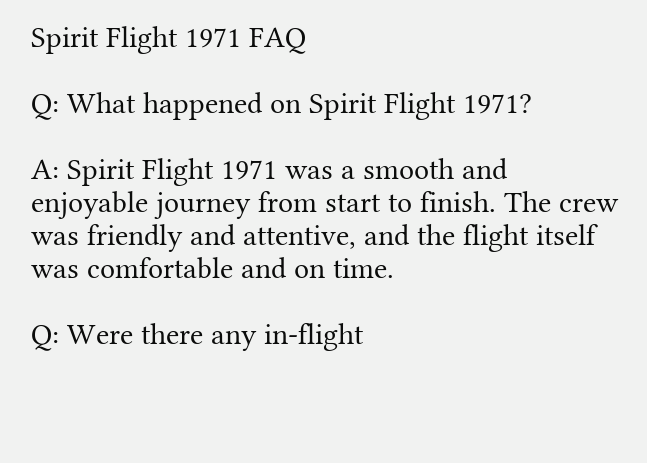Spirit Flight 1971 FAQ

Q: What happened on Spirit Flight 1971?

A: Spirit Flight 1971 was a smooth and enjoyable journey from start to finish. The crew was friendly and attentive, and the flight itself was comfortable and on time.

Q: Were there any in-flight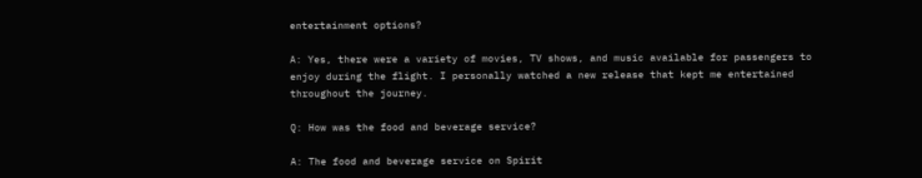entertainment options?

A: Yes, there were a variety of movies, TV shows, and music available for passengers to enjoy during the flight. I personally watched a new release that kept me entertained throughout the journey.

Q: How was the food and beverage service?

A: The food and beverage service on Spirit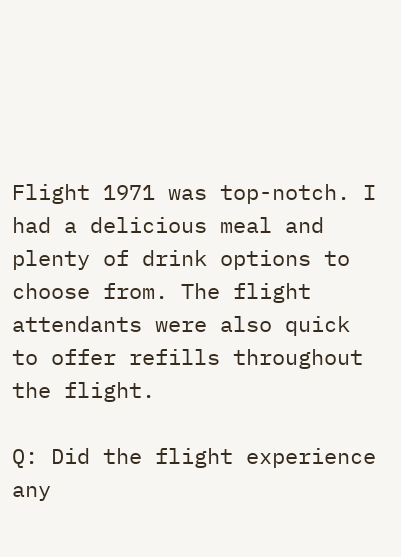Flight 1971 was top-notch. I had a delicious meal and plenty of drink options to choose from. The flight attendants were also quick to offer refills throughout the flight.

Q: Did the flight experience any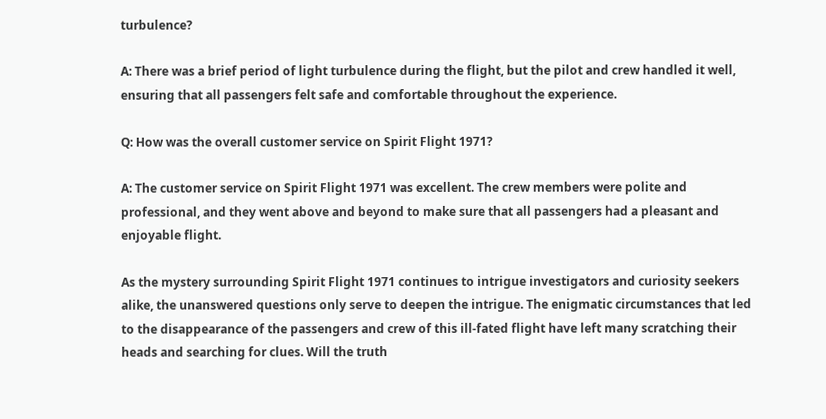turbulence?

A: There was a brief period of light turbulence during the flight, but the pilot and crew handled it well, ensuring that all passengers felt safe and comfortable throughout the experience.

Q: How was the overall customer service on Spirit Flight 1971?

A: The customer service on Spirit Flight 1971 was excellent. The crew members were polite and professional, and they went above and beyond to make sure that all passengers had a pleasant and enjoyable flight.

As the mystery surrounding Spirit Flight 1971 continues to intrigue investigators and curiosity seekers alike, the unanswered questions only serve to deepen the intrigue. The enigmatic circumstances that led to the disappearance of the passengers and crew of this ill-fated flight have left many scratching their heads and searching for clues. Will the truth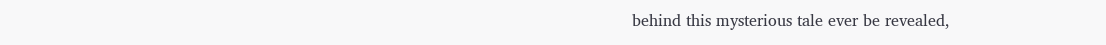behind this mysterious tale ever be revealed,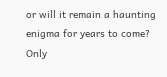or will it remain a haunting enigma for years to come? Only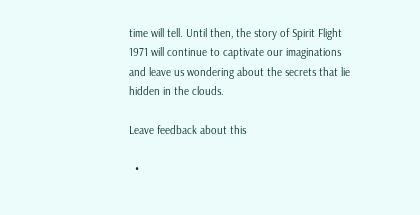time will tell. Until then, the story of Spirit Flight 1971 will continue to captivate our imaginations and leave us wondering about the secrets that lie hidden in the clouds.

Leave feedback about this

  •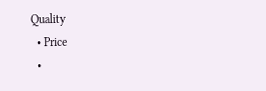Quality
  • Price
  •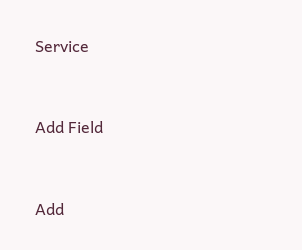Service


Add Field


Add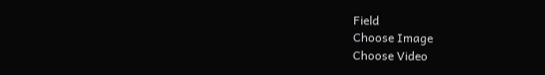Field
Choose Image
Choose Video